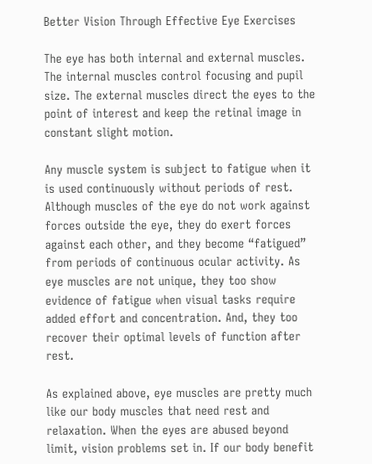Better Vision Through Effective Eye Exercises

The eye has both internal and external muscles. The internal muscles control focusing and pupil size. The external muscles direct the eyes to the point of interest and keep the retinal image in constant slight motion.

Any muscle system is subject to fatigue when it is used continuously without periods of rest. Although muscles of the eye do not work against forces outside the eye, they do exert forces against each other, and they become “fatigued” from periods of continuous ocular activity. As eye muscles are not unique, they too show evidence of fatigue when visual tasks require added effort and concentration. And, they too recover their optimal levels of function after rest.

As explained above, eye muscles are pretty much like our body muscles that need rest and relaxation. When the eyes are abused beyond limit, vision problems set in. If our body benefit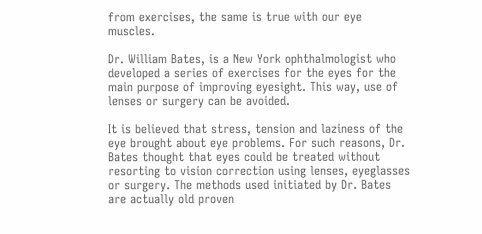from exercises, the same is true with our eye muscles.

Dr. William Bates, is a New York ophthalmologist who developed a series of exercises for the eyes for the main purpose of improving eyesight. This way, use of lenses or surgery can be avoided.

It is believed that stress, tension and laziness of the eye brought about eye problems. For such reasons, Dr. Bates thought that eyes could be treated without resorting to vision correction using lenses, eyeglasses or surgery. The methods used initiated by Dr. Bates are actually old proven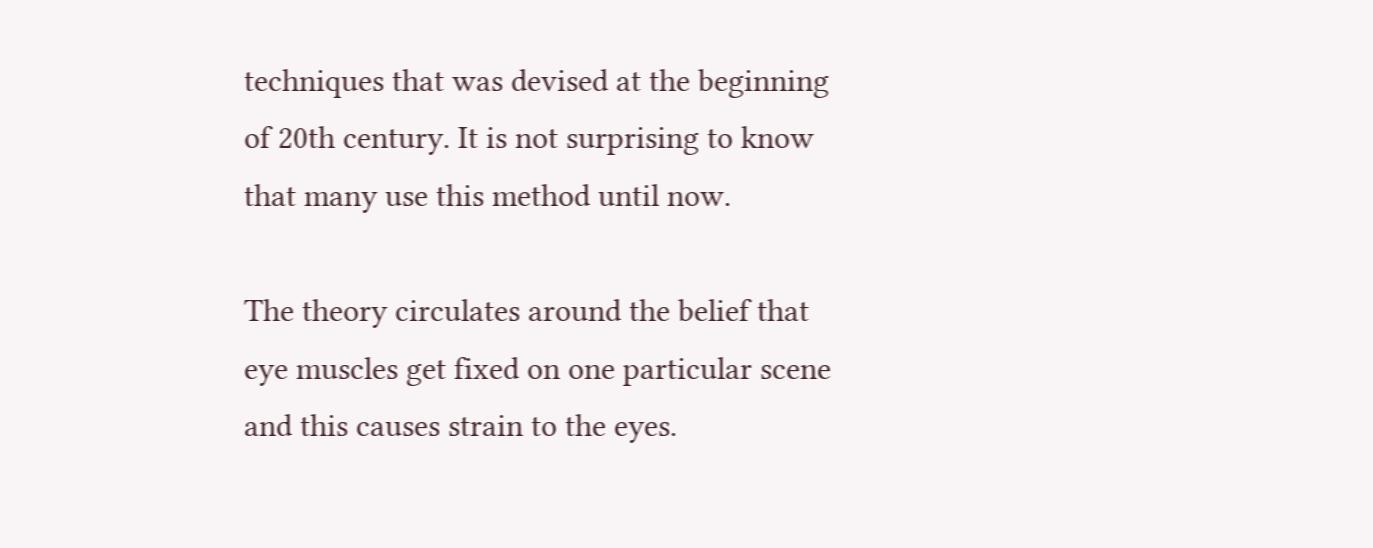techniques that was devised at the beginning of 20th century. It is not surprising to know that many use this method until now.

The theory circulates around the belief that eye muscles get fixed on one particular scene and this causes strain to the eyes.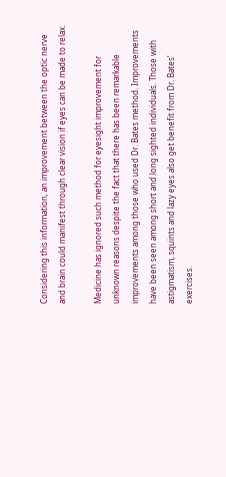Considering this information, an improvement between the optic nerve and brain could manifest through clear vision if eyes can be made to relax.

Medicine has ignored such method for eyesight improvement for unknown reasons despite the fact that there has been remarkable improvements among those who used Dr. Bates method. Improvements have been seen among short and long sighted individuals. Those with astigmatism, squints and lazy eyes also get benefit from Dr. Bates’ exercises.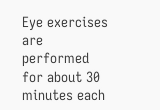Eye exercises are performed for about 30 minutes each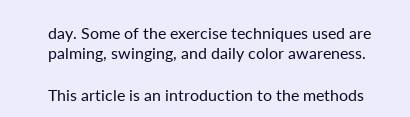day. Some of the exercise techniques used are palming, swinging, and daily color awareness.

This article is an introduction to the methods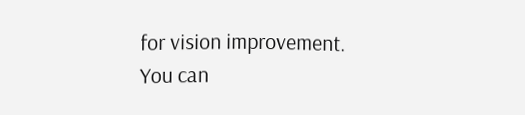for vision improvement. You can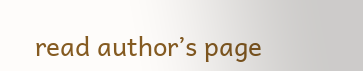read author’s page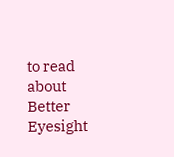to read about Better Eyesight